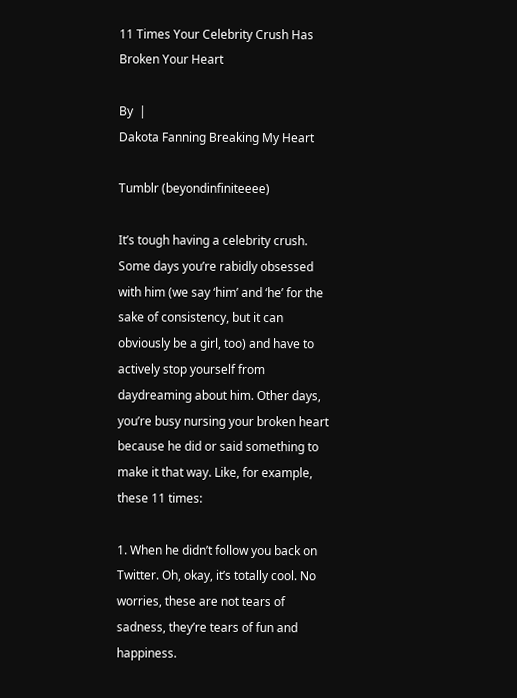11 Times Your Celebrity Crush Has Broken Your Heart

By  |
Dakota Fanning Breaking My Heart

Tumblr (beyondinfiniteeee)

It’s tough having a celebrity crush. Some days you’re rabidly obsessed with him (we say ‘him’ and ‘he’ for the sake of consistency, but it can obviously be a girl, too) and have to actively stop yourself from daydreaming about him. Other days, you’re busy nursing your broken heart because he did or said something to make it that way. Like, for example, these 11 times:

1. When he didn’t follow you back on Twitter. Oh, okay, it’s totally cool. No worries, these are not tears of sadness, they’re tears of fun and happiness.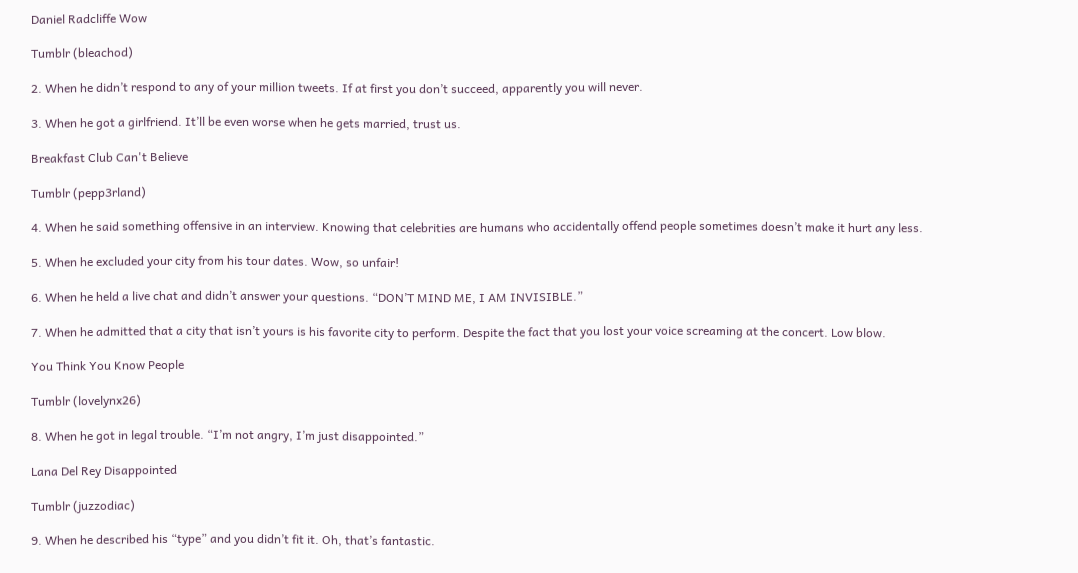Daniel Radcliffe Wow

Tumblr (bleachod)

2. When he didn’t respond to any of your million tweets. If at first you don’t succeed, apparently you will never.

3. When he got a girlfriend. It’ll be even worse when he gets married, trust us.

Breakfast Club Can't Believe

Tumblr (pepp3rland)

4. When he said something offensive in an interview. Knowing that celebrities are humans who accidentally offend people sometimes doesn’t make it hurt any less.

5. When he excluded your city from his tour dates. Wow, so unfair!

6. When he held a live chat and didn’t answer your questions. “DON’T MIND ME, I AM INVISIBLE.”

7. When he admitted that a city that isn’t yours is his favorite city to perform. Despite the fact that you lost your voice screaming at the concert. Low blow.

You Think You Know People

Tumblr (lovelynx26)

8. When he got in legal trouble. “I’m not angry, I’m just disappointed.”

Lana Del Rey Disappointed

Tumblr (juzzodiac)

9. When he described his “type” and you didn’t fit it. Oh, that’s fantastic.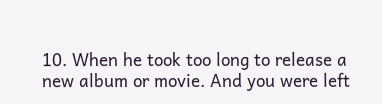10. When he took too long to release a new album or movie. And you were left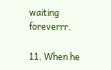waiting foreverrr.

11. When he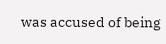was accused of being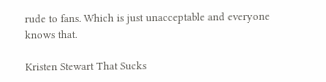rude to fans. Which is just unacceptable and everyone knows that.

Kristen Stewart That Sucks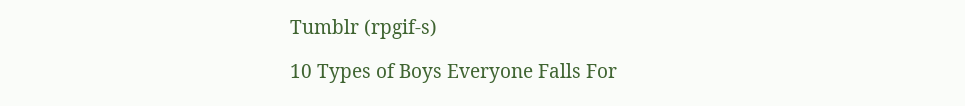Tumblr (rpgif-s)

10 Types of Boys Everyone Falls For